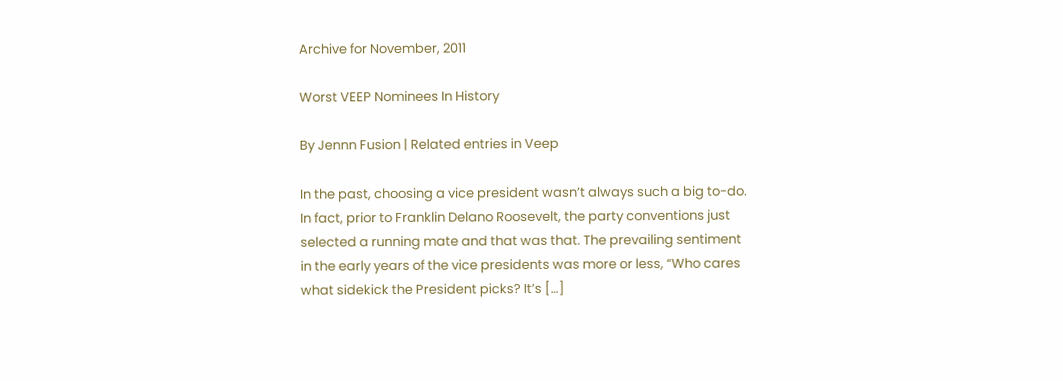Archive for November, 2011

Worst VEEP Nominees In History

By Jennn Fusion | Related entries in Veep

In the past, choosing a vice president wasn’t always such a big to-do. In fact, prior to Franklin Delano Roosevelt, the party conventions just selected a running mate and that was that. The prevailing sentiment in the early years of the vice presidents was more or less, “Who cares what sidekick the President picks? It’s […]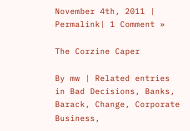November 4th, 2011 | Permalink| 1 Comment »

The Corzine Caper

By mw | Related entries in Bad Decisions, Banks, Barack, Change, Corporate Business,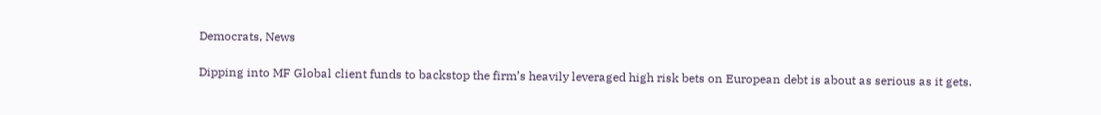Democrats, News

Dipping into MF Global client funds to backstop the firm’s heavily leveraged high risk bets on European debt is about as serious as it gets.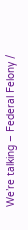We’re talking – Federal Felony /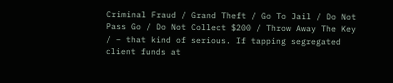Criminal Fraud / Grand Theft / Go To Jail / Do Not Pass Go / Do Not Collect $200 / Throw Away The Key / – that kind of serious. If tapping segregated client funds at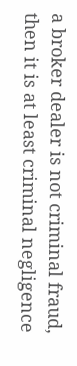a broker dealer is not criminal fraud, then it is at least criminal negligence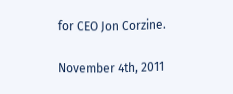for CEO Jon Corzine.

November 4th, 2011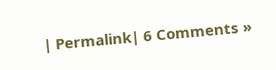| Permalink| 6 Comments »